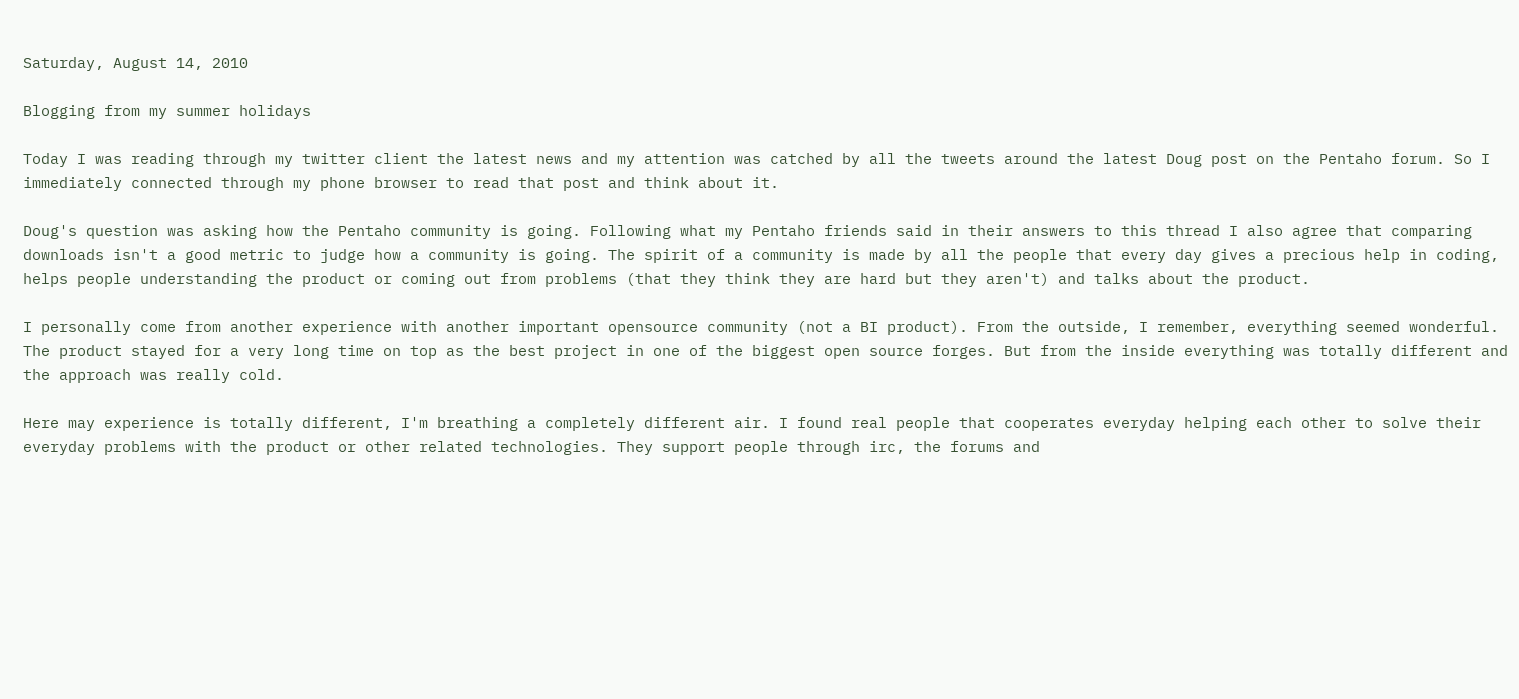Saturday, August 14, 2010

Blogging from my summer holidays

Today I was reading through my twitter client the latest news and my attention was catched by all the tweets around the latest Doug post on the Pentaho forum. So I immediately connected through my phone browser to read that post and think about it.

Doug's question was asking how the Pentaho community is going. Following what my Pentaho friends said in their answers to this thread I also agree that comparing downloads isn't a good metric to judge how a community is going. The spirit of a community is made by all the people that every day gives a precious help in coding, helps people understanding the product or coming out from problems (that they think they are hard but they aren't) and talks about the product.

I personally come from another experience with another important opensource community (not a BI product). From the outside, I remember, everything seemed wonderful. The product stayed for a very long time on top as the best project in one of the biggest open source forges. But from the inside everything was totally different and the approach was really cold.

Here may experience is totally different, I'm breathing a completely different air. I found real people that cooperates everyday helping each other to solve their everyday problems with the product or other related technologies. They support people through irc, the forums and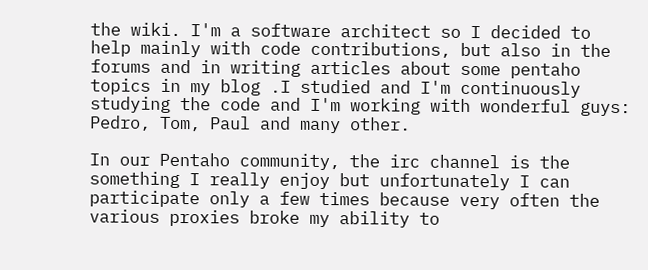the wiki. I'm a software architect so I decided to help mainly with code contributions, but also in the forums and in writing articles about some pentaho topics in my blog .I studied and I'm continuously studying the code and I'm working with wonderful guys: Pedro, Tom, Paul and many other.

In our Pentaho community, the irc channel is the something I really enjoy but unfortunately I can participate only a few times because very often the various proxies broke my ability to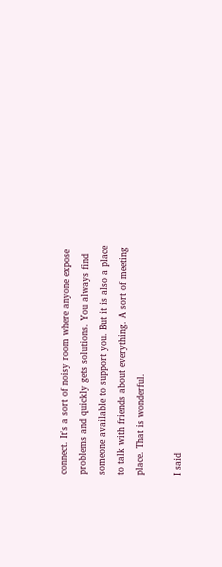connect. It's a sort of noisy room where anyone expose problems and quickly gets solutions. You always find someone available to support you. But it is also a place to talk with friends about everything. A sort of meeting place. That is wonderful.

I said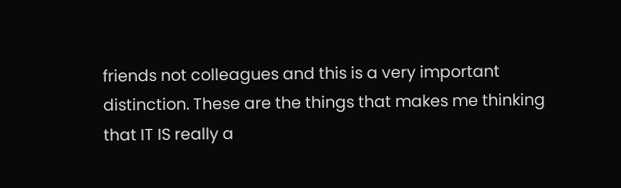friends not colleagues and this is a very important distinction. These are the things that makes me thinking that IT IS really a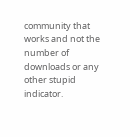community that works and not the number of downloads or any other stupid indicator.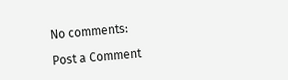No comments:

Post a Comment